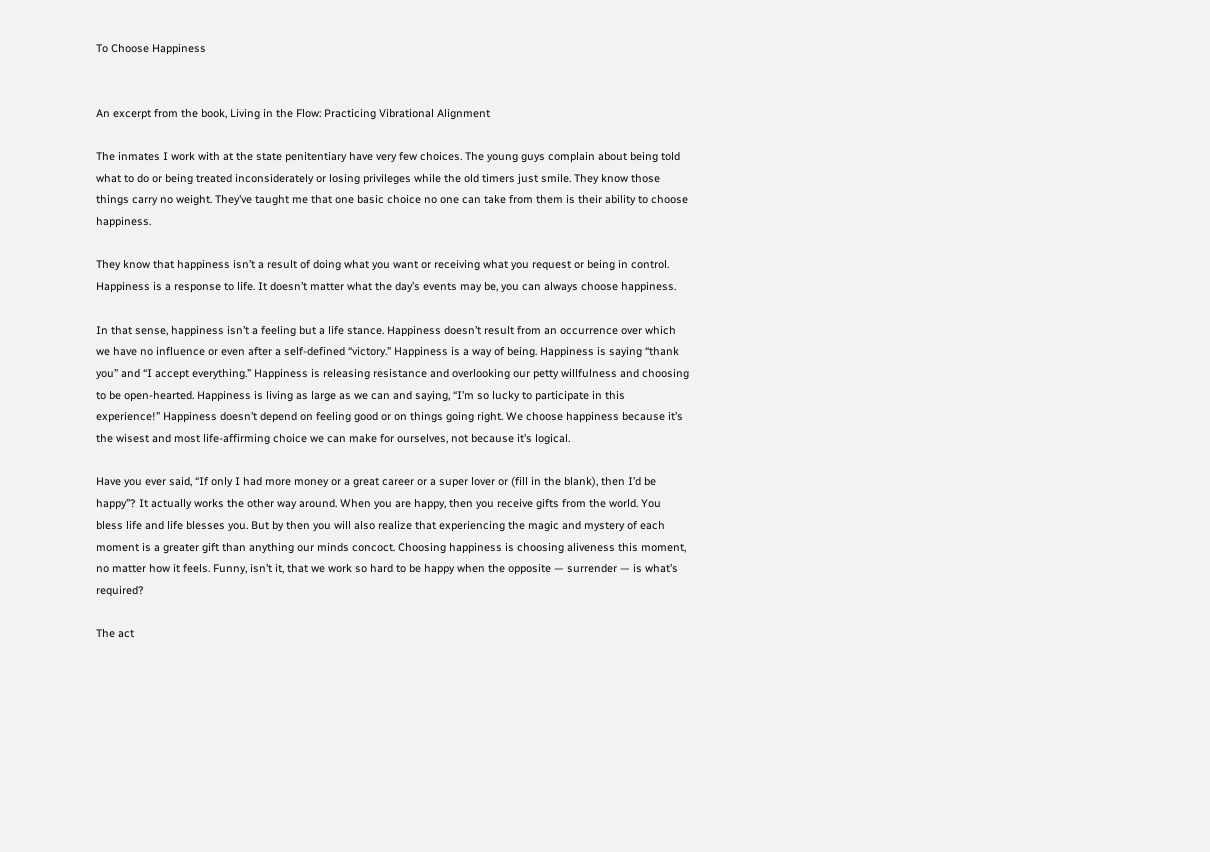To Choose Happiness


An excerpt from the book, Living in the Flow: Practicing Vibrational Alignment

The inmates I work with at the state penitentiary have very few choices. The young guys complain about being told what to do or being treated inconsiderately or losing privileges while the old timers just smile. They know those things carry no weight. They’ve taught me that one basic choice no one can take from them is their ability to choose happiness.

They know that happiness isn’t a result of doing what you want or receiving what you request or being in control. Happiness is a response to life. It doesn’t matter what the day’s events may be, you can always choose happiness.

In that sense, happiness isn’t a feeling but a life stance. Happiness doesn’t result from an occurrence over which we have no influence or even after a self-defined “victory.” Happiness is a way of being. Happiness is saying “thank you” and “I accept everything.” Happiness is releasing resistance and overlooking our petty willfulness and choosing to be open-hearted. Happiness is living as large as we can and saying, “I’m so lucky to participate in this experience!” Happiness doesn’t depend on feeling good or on things going right. We choose happiness because it’s the wisest and most life-affirming choice we can make for ourselves, not because it’s logical.

Have you ever said, “If only I had more money or a great career or a super lover or (fill in the blank), then I’d be happy”? It actually works the other way around. When you are happy, then you receive gifts from the world. You bless life and life blesses you. But by then you will also realize that experiencing the magic and mystery of each moment is a greater gift than anything our minds concoct. Choosing happiness is choosing aliveness this moment, no matter how it feels. Funny, isn’t it, that we work so hard to be happy when the opposite — surrender — is what’s required?

The act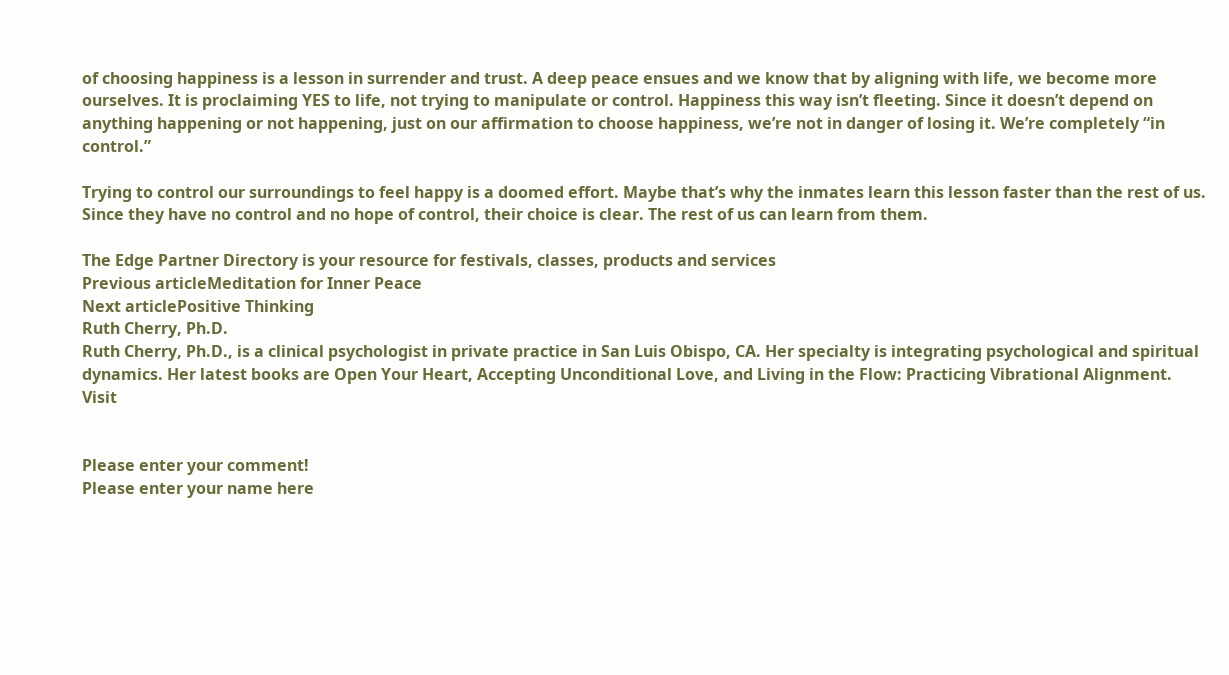of choosing happiness is a lesson in surrender and trust. A deep peace ensues and we know that by aligning with life, we become more ourselves. It is proclaiming YES to life, not trying to manipulate or control. Happiness this way isn’t fleeting. Since it doesn’t depend on anything happening or not happening, just on our affirmation to choose happiness, we’re not in danger of losing it. We’re completely “in control.”

Trying to control our surroundings to feel happy is a doomed effort. Maybe that’s why the inmates learn this lesson faster than the rest of us. Since they have no control and no hope of control, their choice is clear. The rest of us can learn from them.

The Edge Partner Directory is your resource for festivals, classes, products and services
Previous articleMeditation for Inner Peace
Next articlePositive Thinking
Ruth Cherry, Ph.D.
Ruth Cherry, Ph.D., is a clinical psychologist in private practice in San Luis Obispo, CA. Her specialty is integrating psychological and spiritual dynamics. Her latest books are Open Your Heart, Accepting Unconditional Love, and Living in the Flow: Practicing Vibrational Alignment. Visit


Please enter your comment!
Please enter your name here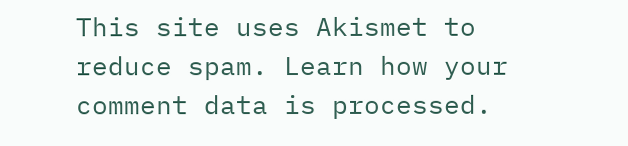This site uses Akismet to reduce spam. Learn how your comment data is processed.